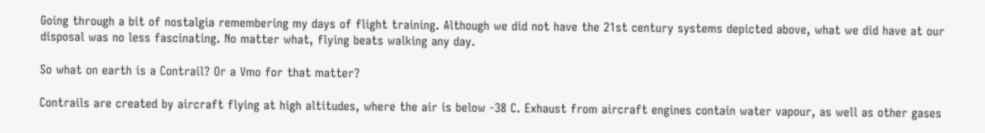Going through a bit of nostalgia remembering my days of flight training. Although we did not have the 21st century systems depicted above, what we did have at our disposal was no less fascinating. No matter what, flying beats walking any day.

So what on earth is a Contrail? Or a Vmo for that matter?

Contrails are created by aircraft flying at high altitudes, where the air is below -38 C. Exhaust from aircraft engines contain water vapour, as well as other gases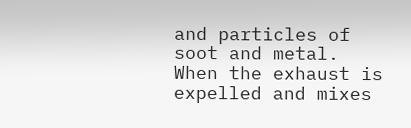and particles of soot and metal. When the exhaust is expelled and mixes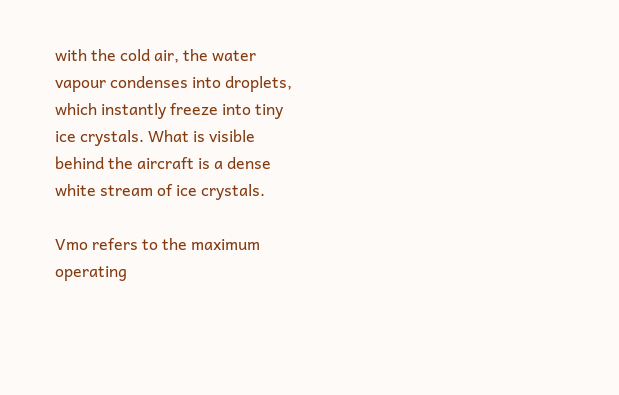with the cold air, the water vapour condenses into droplets, which instantly freeze into tiny ice crystals. What is visible behind the aircraft is a dense white stream of ice crystals.

Vmo refers to the maximum operating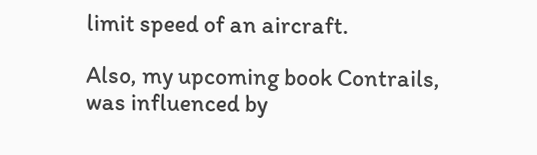limit speed of an aircraft.

Also, my upcoming book Contrails, was influenced by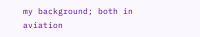my background; both in aviation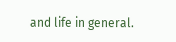and life in general.